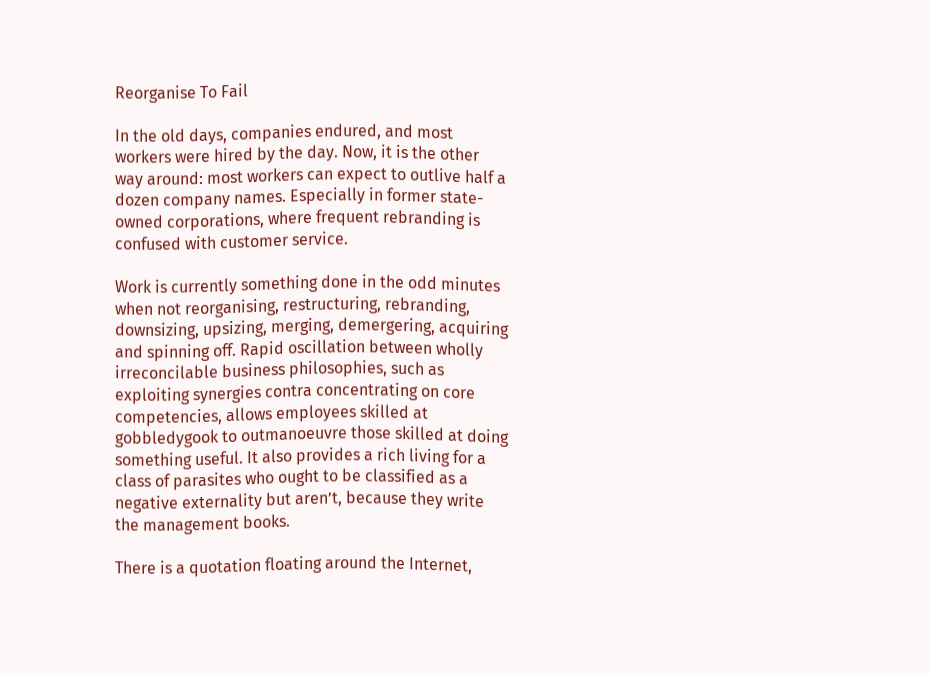Reorganise To Fail

In the old days, companies endured, and most workers were hired by the day. Now, it is the other way around: most workers can expect to outlive half a dozen company names. Especially in former state-owned corporations, where frequent rebranding is confused with customer service.

Work is currently something done in the odd minutes when not reorganising, restructuring, rebranding, downsizing, upsizing, merging, demergering, acquiring and spinning off. Rapid oscillation between wholly irreconcilable business philosophies, such as exploiting synergies contra concentrating on core competencies, allows employees skilled at gobbledygook to outmanoeuvre those skilled at doing something useful. It also provides a rich living for a class of parasites who ought to be classified as a negative externality but aren’t, because they write the management books.

There is a quotation floating around the Internet,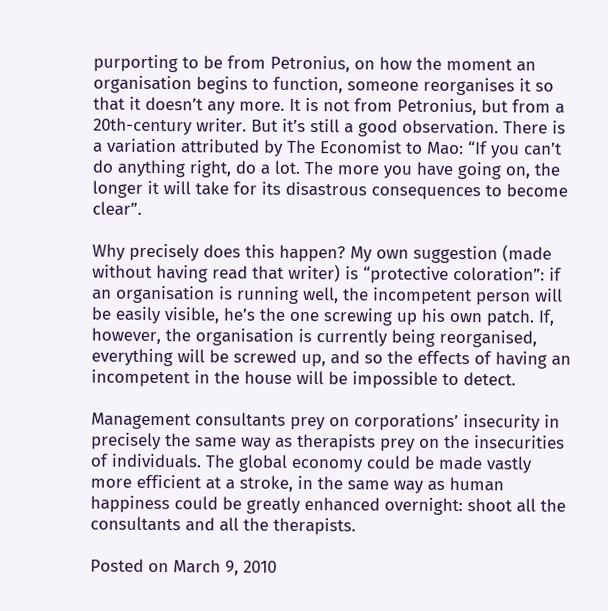purporting to be from Petronius, on how the moment an organisation begins to function, someone reorganises it so that it doesn’t any more. It is not from Petronius, but from a 20th-century writer. But it’s still a good observation. There is a variation attributed by The Economist to Mao: “If you can’t do anything right, do a lot. The more you have going on, the longer it will take for its disastrous consequences to become clear”.

Why precisely does this happen? My own suggestion (made without having read that writer) is “protective coloration”: if an organisation is running well, the incompetent person will be easily visible, he’s the one screwing up his own patch. If, however, the organisation is currently being reorganised, everything will be screwed up, and so the effects of having an incompetent in the house will be impossible to detect.

Management consultants prey on corporations’ insecurity in precisely the same way as therapists prey on the insecurities of individuals. The global economy could be made vastly more efficient at a stroke, in the same way as human happiness could be greatly enhanced overnight: shoot all the consultants and all the therapists.

Posted on March 9, 2010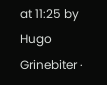at 11:25 by Hugo Grinebiter ·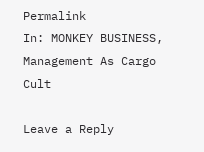Permalink
In: MONKEY BUSINESS, Management As Cargo Cult

Leave a Reply